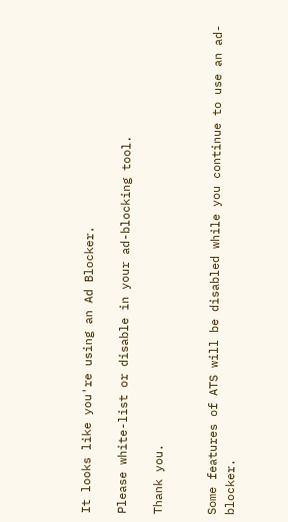It looks like you're using an Ad Blocker.

Please white-list or disable in your ad-blocking tool.

Thank you.


Some features of ATS will be disabled while you continue to use an ad-blocker.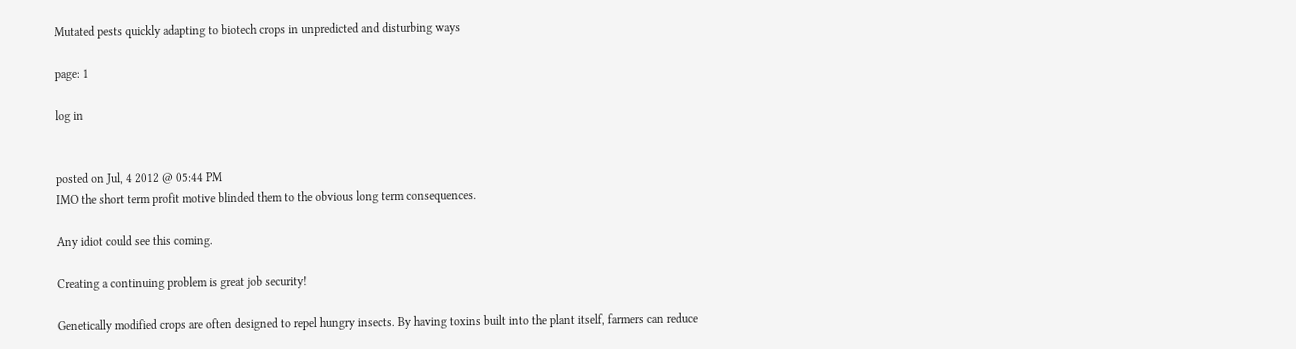Mutated pests quickly adapting to biotech crops in unpredicted and disturbing ways

page: 1

log in


posted on Jul, 4 2012 @ 05:44 PM
IMO the short term profit motive blinded them to the obvious long term consequences.

Any idiot could see this coming.

Creating a continuing problem is great job security!

Genetically modified crops are often designed to repel hungry insects. By having toxins built into the plant itself, farmers can reduce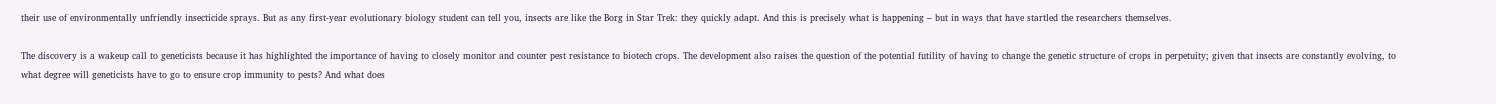their use of environmentally unfriendly insecticide sprays. But as any first-year evolutionary biology student can tell you, insects are like the Borg in Star Trek: they quickly adapt. And this is precisely what is happening – but in ways that have startled the researchers themselves.

The discovery is a wakeup call to geneticists because it has highlighted the importance of having to closely monitor and counter pest resistance to biotech crops. The development also raises the question of the potential futility of having to change the genetic structure of crops in perpetuity; given that insects are constantly evolving, to what degree will geneticists have to go to ensure crop immunity to pests? And what does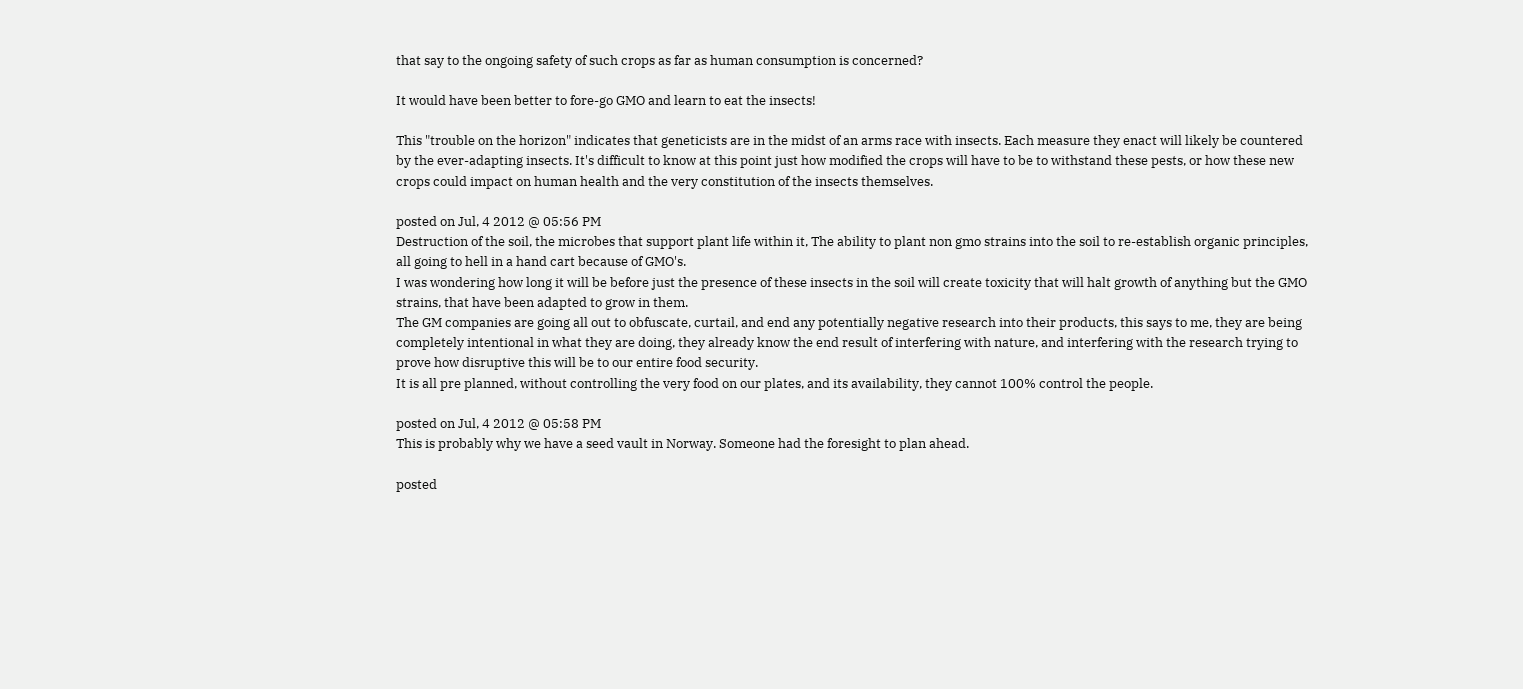that say to the ongoing safety of such crops as far as human consumption is concerned?

It would have been better to fore-go GMO and learn to eat the insects!

This "trouble on the horizon" indicates that geneticists are in the midst of an arms race with insects. Each measure they enact will likely be countered by the ever-adapting insects. It's difficult to know at this point just how modified the crops will have to be to withstand these pests, or how these new crops could impact on human health and the very constitution of the insects themselves.

posted on Jul, 4 2012 @ 05:56 PM
Destruction of the soil, the microbes that support plant life within it, The ability to plant non gmo strains into the soil to re-establish organic principles, all going to hell in a hand cart because of GMO's.
I was wondering how long it will be before just the presence of these insects in the soil will create toxicity that will halt growth of anything but the GMO strains, that have been adapted to grow in them.
The GM companies are going all out to obfuscate, curtail, and end any potentially negative research into their products, this says to me, they are being completely intentional in what they are doing, they already know the end result of interfering with nature, and interfering with the research trying to prove how disruptive this will be to our entire food security.
It is all pre planned, without controlling the very food on our plates, and its availability, they cannot 100% control the people.

posted on Jul, 4 2012 @ 05:58 PM
This is probably why we have a seed vault in Norway. Someone had the foresight to plan ahead.

posted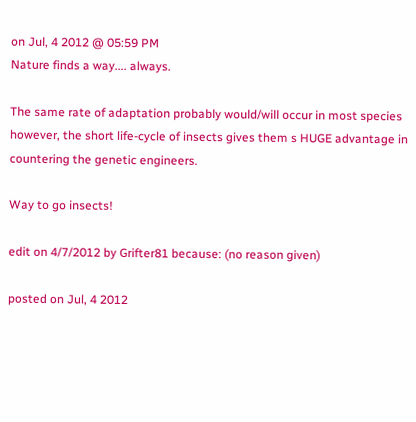on Jul, 4 2012 @ 05:59 PM
Nature finds a way.... always.

The same rate of adaptation probably would/will occur in most species however, the short life-cycle of insects gives them s HUGE advantage in countering the genetic engineers.

Way to go insects!

edit on 4/7/2012 by Grifter81 because: (no reason given)

posted on Jul, 4 2012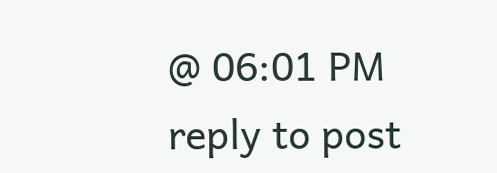@ 06:01 PM
reply to post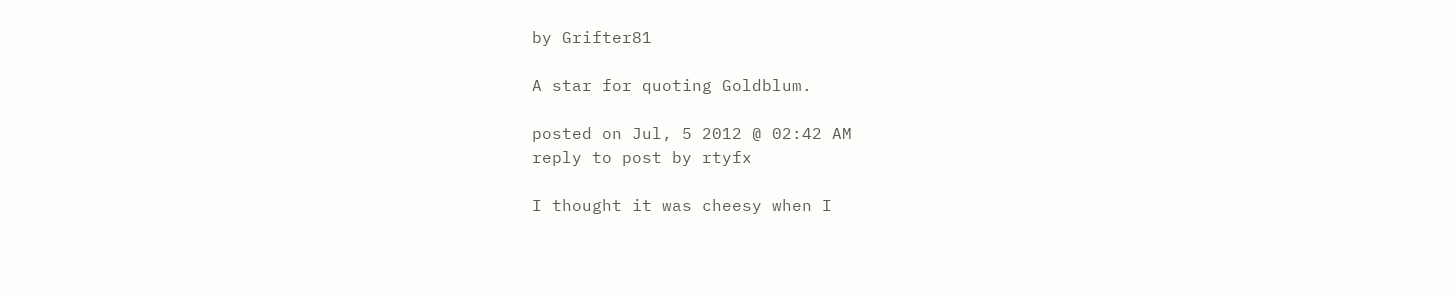by Grifter81

A star for quoting Goldblum.

posted on Jul, 5 2012 @ 02:42 AM
reply to post by rtyfx

I thought it was cheesy when I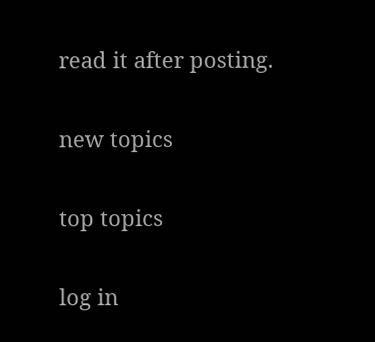read it after posting.

new topics

top topics

log in